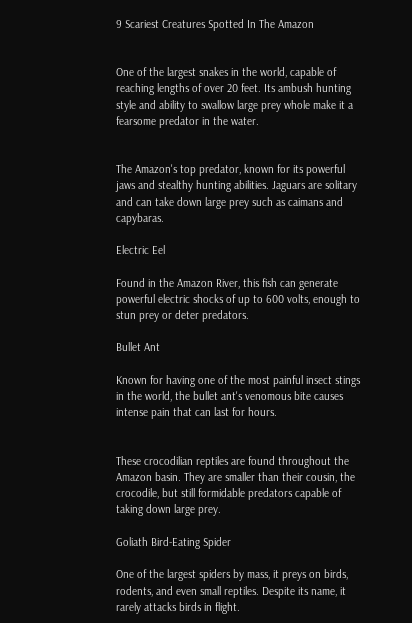9 Scariest Creatures Spotted In The Amazon


One of the largest snakes in the world, capable of reaching lengths of over 20 feet. Its ambush hunting style and ability to swallow large prey whole make it a fearsome predator in the water.


The Amazon's top predator, known for its powerful jaws and stealthy hunting abilities. Jaguars are solitary and can take down large prey such as caimans and capybaras.

Electric Eel

Found in the Amazon River, this fish can generate powerful electric shocks of up to 600 volts, enough to stun prey or deter predators.

Bullet Ant

Known for having one of the most painful insect stings in the world, the bullet ant's venomous bite causes intense pain that can last for hours.


These crocodilian reptiles are found throughout the Amazon basin. They are smaller than their cousin, the crocodile, but still formidable predators capable of taking down large prey.

Goliath Bird-Eating Spider

One of the largest spiders by mass, it preys on birds, rodents, and even small reptiles. Despite its name, it rarely attacks birds in flight.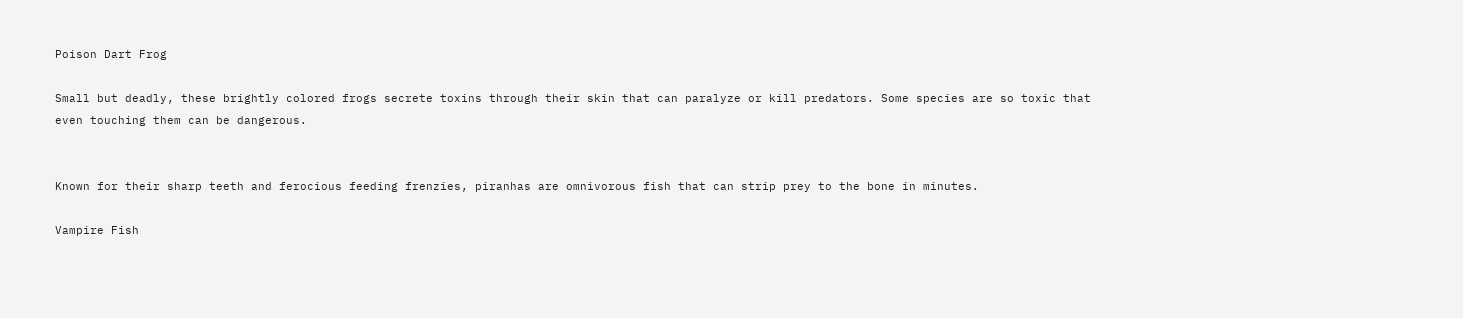Poison Dart Frog

Small but deadly, these brightly colored frogs secrete toxins through their skin that can paralyze or kill predators. Some species are so toxic that even touching them can be dangerous.


Known for their sharp teeth and ferocious feeding frenzies, piranhas are omnivorous fish that can strip prey to the bone in minutes.

Vampire Fish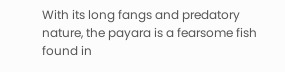With its long fangs and predatory nature, the payara is a fearsome fish found in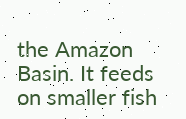the Amazon Basin. It feeds on smaller fish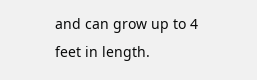and can grow up to 4 feet in length.